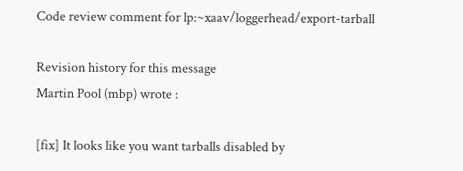Code review comment for lp:~xaav/loggerhead/export-tarball

Revision history for this message
Martin Pool (mbp) wrote :

[fix] It looks like you want tarballs disabled by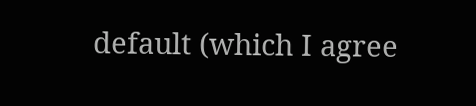default (which I agree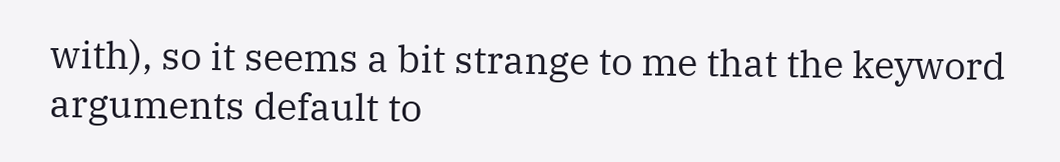with), so it seems a bit strange to me that the keyword arguments default to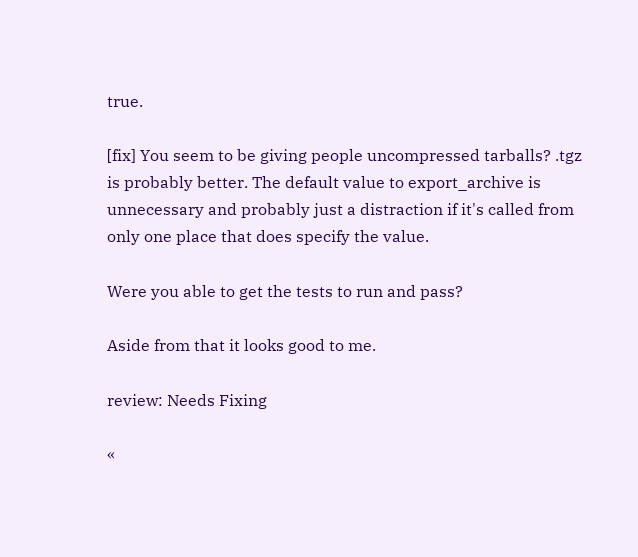true.

[fix] You seem to be giving people uncompressed tarballs? .tgz is probably better. The default value to export_archive is unnecessary and probably just a distraction if it's called from only one place that does specify the value.

Were you able to get the tests to run and pass?

Aside from that it looks good to me.

review: Needs Fixing

«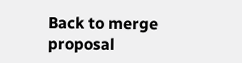Back to merge proposal